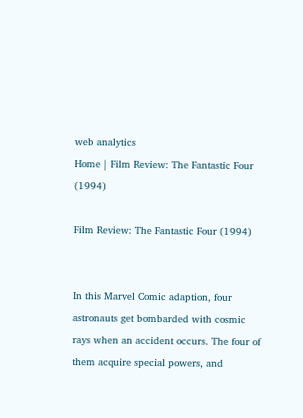web analytics
Home | Film Review: The Fantastic Four (1994)

Film Review: The Fantastic Four (1994)


In this Marvel Comic adaption, four astronauts get bombarded with cosmic rays when an accident occurs. The four of them acquire special powers, and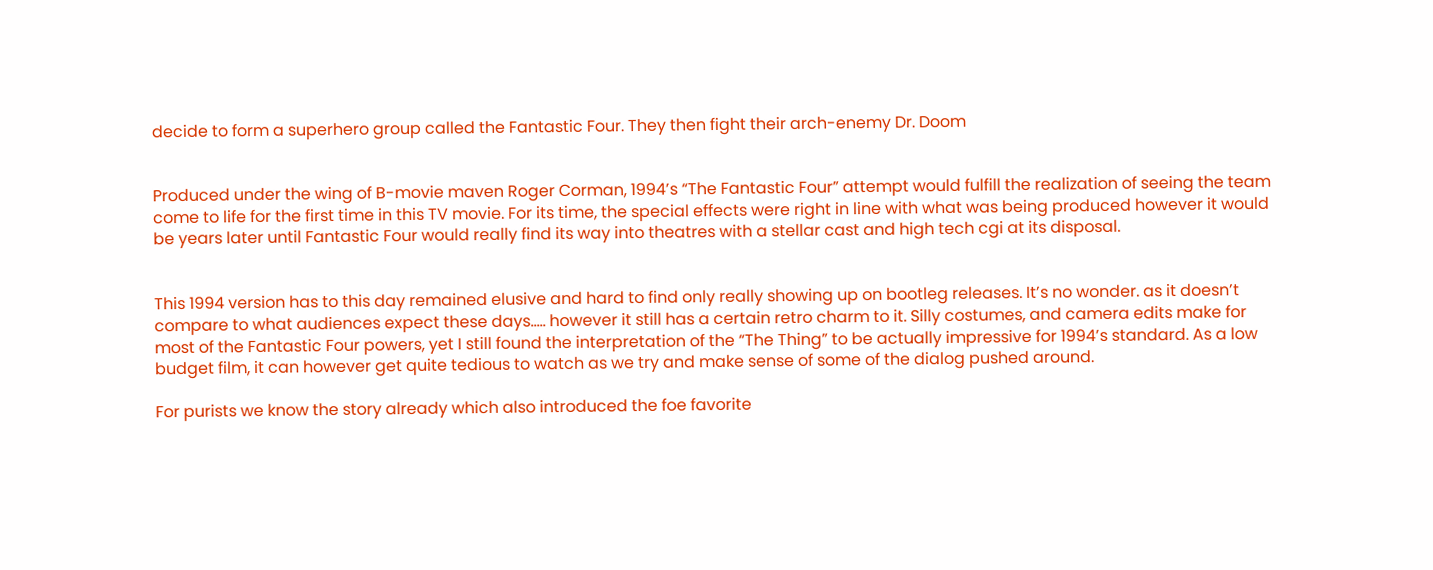decide to form a superhero group called the Fantastic Four. They then fight their arch-enemy Dr. Doom


Produced under the wing of B-movie maven Roger Corman, 1994’s “The Fantastic Four” attempt would fulfill the realization of seeing the team come to life for the first time in this TV movie. For its time, the special effects were right in line with what was being produced however it would be years later until Fantastic Four would really find its way into theatres with a stellar cast and high tech cgi at its disposal.


This 1994 version has to this day remained elusive and hard to find only really showing up on bootleg releases. It’s no wonder. as it doesn’t compare to what audiences expect these days….. however it still has a certain retro charm to it. Silly costumes, and camera edits make for most of the Fantastic Four powers, yet I still found the interpretation of the “The Thing” to be actually impressive for 1994’s standard. As a low budget film, it can however get quite tedious to watch as we try and make sense of some of the dialog pushed around.

For purists we know the story already which also introduced the foe favorite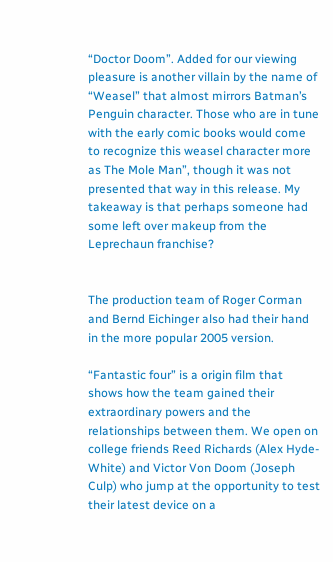“Doctor Doom”. Added for our viewing pleasure is another villain by the name of “Weasel” that almost mirrors Batman’s Penguin character. Those who are in tune with the early comic books would come to recognize this weasel character more as The Mole Man”, though it was not presented that way in this release. My takeaway is that perhaps someone had some left over makeup from the Leprechaun franchise?


The production team of Roger Corman and Bernd Eichinger also had their hand in the more popular 2005 version.

“Fantastic four” is a origin film that shows how the team gained their extraordinary powers and the relationships between them. We open on college friends Reed Richards (Alex Hyde-White) and Victor Von Doom (Joseph Culp) who jump at the opportunity to test their latest device on a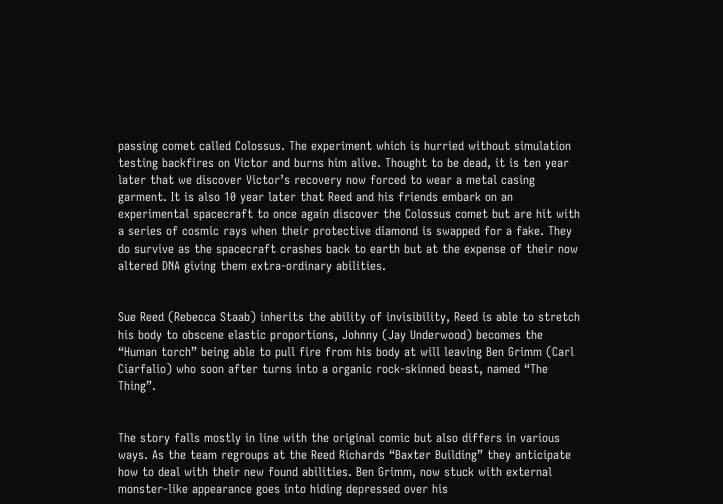passing comet called Colossus. The experiment which is hurried without simulation testing backfires on Victor and burns him alive. Thought to be dead, it is ten year later that we discover Victor’s recovery now forced to wear a metal casing garment. It is also 10 year later that Reed and his friends embark on an experimental spacecraft to once again discover the Colossus comet but are hit with a series of cosmic rays when their protective diamond is swapped for a fake. They do survive as the spacecraft crashes back to earth but at the expense of their now altered DNA giving them extra-ordinary abilities.


Sue Reed (Rebecca Staab) inherits the ability of invisibility, Reed is able to stretch his body to obscene elastic proportions, Johnny (Jay Underwood) becomes the “Human torch” being able to pull fire from his body at will leaving Ben Grimm (Carl Ciarfalio) who soon after turns into a organic rock-skinned beast, named “The Thing”.


The story falls mostly in line with the original comic but also differs in various ways. As the team regroups at the Reed Richards “Baxter Building” they anticipate how to deal with their new found abilities. Ben Grimm, now stuck with external monster-like appearance goes into hiding depressed over his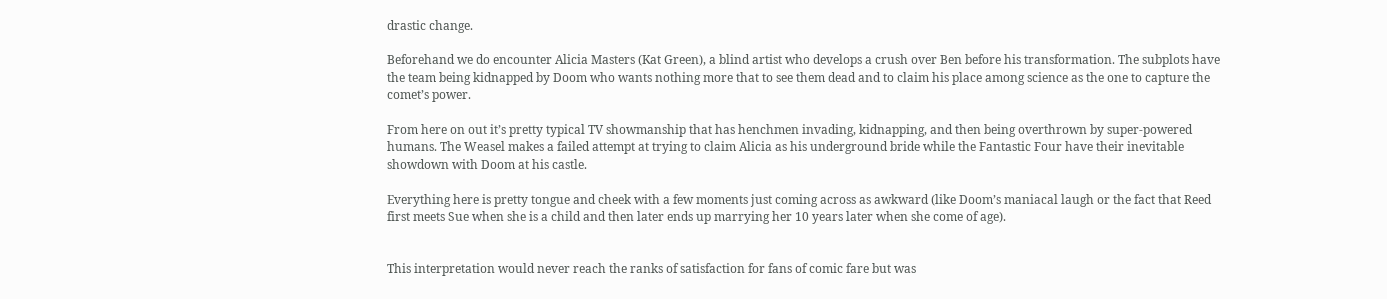drastic change.

Beforehand we do encounter Alicia Masters (Kat Green), a blind artist who develops a crush over Ben before his transformation. The subplots have the team being kidnapped by Doom who wants nothing more that to see them dead and to claim his place among science as the one to capture the comet’s power.

From here on out it’s pretty typical TV showmanship that has henchmen invading, kidnapping, and then being overthrown by super-powered humans. The Weasel makes a failed attempt at trying to claim Alicia as his underground bride while the Fantastic Four have their inevitable showdown with Doom at his castle.

Everything here is pretty tongue and cheek with a few moments just coming across as awkward (like Doom’s maniacal laugh or the fact that Reed first meets Sue when she is a child and then later ends up marrying her 10 years later when she come of age).


This interpretation would never reach the ranks of satisfaction for fans of comic fare but was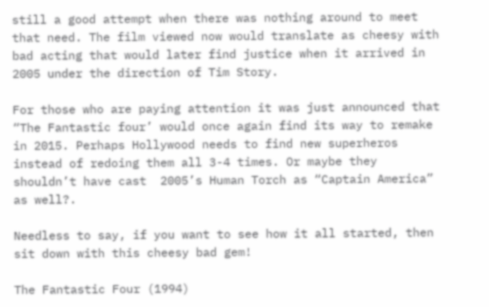still a good attempt when there was nothing around to meet that need. The film viewed now would translate as cheesy with bad acting that would later find justice when it arrived in 2005 under the direction of Tim Story.

For those who are paying attention it was just announced that “The Fantastic four’ would once again find its way to remake in 2015. Perhaps Hollywood needs to find new superheros instead of redoing them all 3-4 times. Or maybe they shouldn’t have cast  2005’s Human Torch as “Captain America” as well?.

Needless to say, if you want to see how it all started, then sit down with this cheesy bad gem!

The Fantastic Four (1994)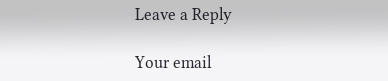Leave a Reply

Your email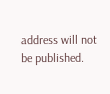address will not be published.